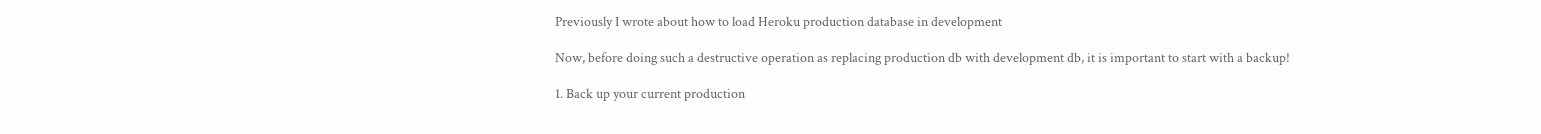Previously I wrote about how to load Heroku production database in development

Now, before doing such a destructive operation as replacing production db with development db, it is important to start with a backup!

1. Back up your current production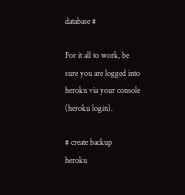database #

For it all to work, be sure you are logged into heroku via your console (heroku login).

# create backup
heroku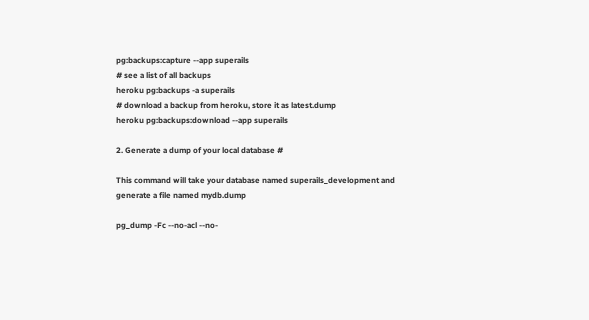pg:backups:capture --app superails
# see a list of all backups
heroku pg:backups -a superails
# download a backup from heroku, store it as latest.dump
heroku pg:backups:download --app superails

2. Generate a dump of your local database #

This command will take your database named superails_development and generate a file named mydb.dump

pg_dump -Fc --no-acl --no-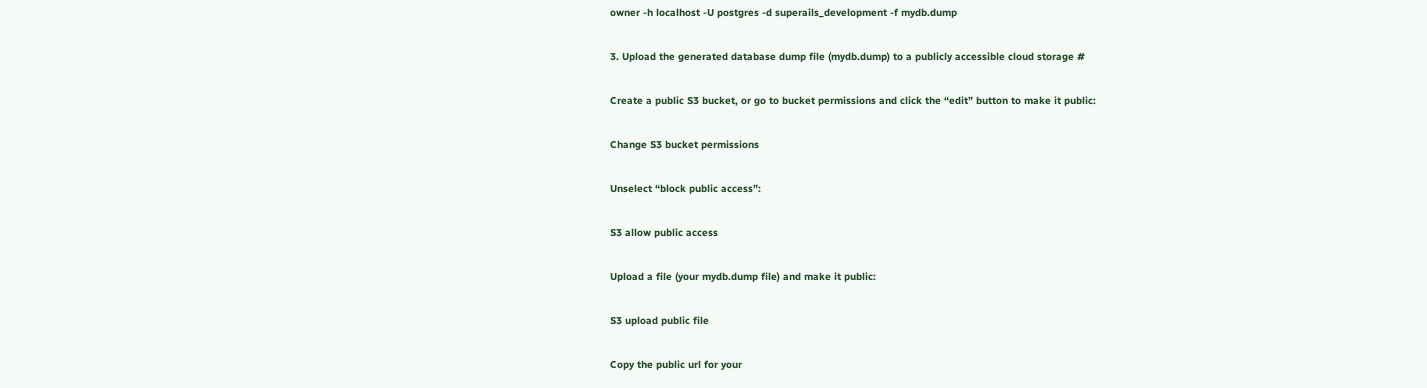owner -h localhost -U postgres -d superails_development -f mydb.dump

3. Upload the generated database dump file (mydb.dump) to a publicly accessible cloud storage #

Create a public S3 bucket, or go to bucket permissions and click the “edit” button to make it public:

Change S3 bucket permissions

Unselect “block public access”:

S3 allow public access

Upload a file (your mydb.dump file) and make it public:

S3 upload public file

Copy the public url for your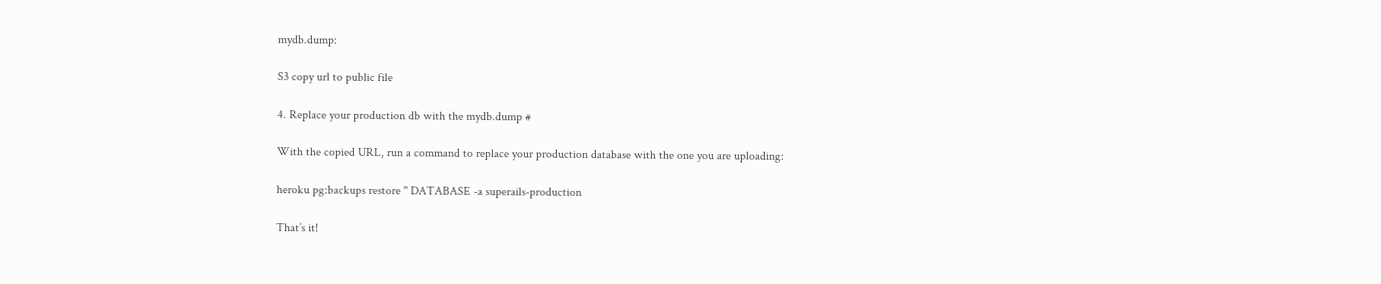mydb.dump:

S3 copy url to public file

4. Replace your production db with the mydb.dump #

With the copied URL, run a command to replace your production database with the one you are uploading:

heroku pg:backups restore '' DATABASE -a superails-production

That’s it!